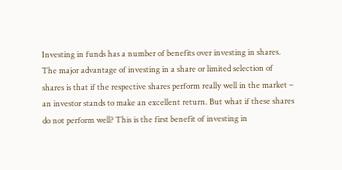Investing in funds has a number of benefits over investing in shares. The major advantage of investing in a share or limited selection of shares is that if the respective shares perform really well in the market – an investor stands to make an excellent return. But what if these shares do not perform well? This is the first benefit of investing in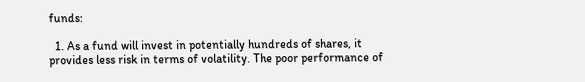funds:

  1. As a fund will invest in potentially hundreds of shares, it provides less risk in terms of volatility. The poor performance of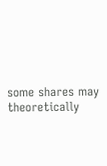some shares may theoretically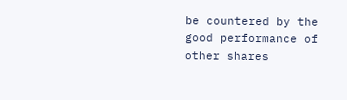be countered by the good performance of other shares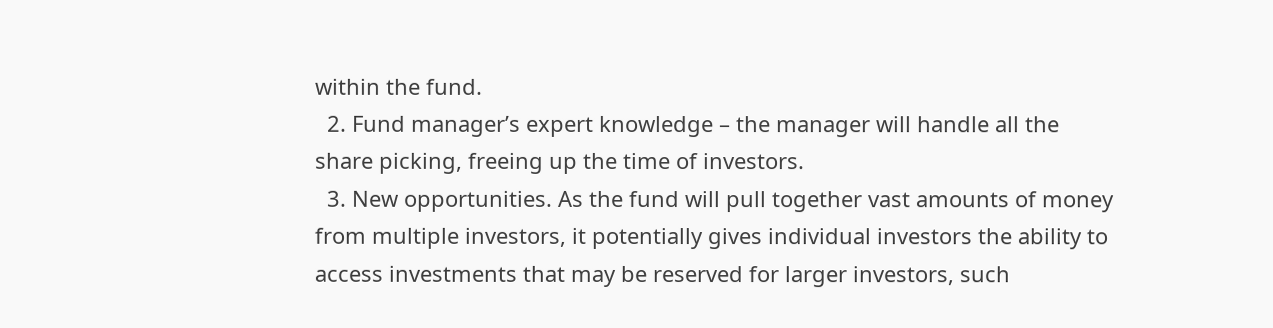within the fund.
  2. Fund manager’s expert knowledge – the manager will handle all the share picking, freeing up the time of investors.
  3. New opportunities. As the fund will pull together vast amounts of money from multiple investors, it potentially gives individual investors the ability to access investments that may be reserved for larger investors, such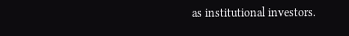as institutional investors.